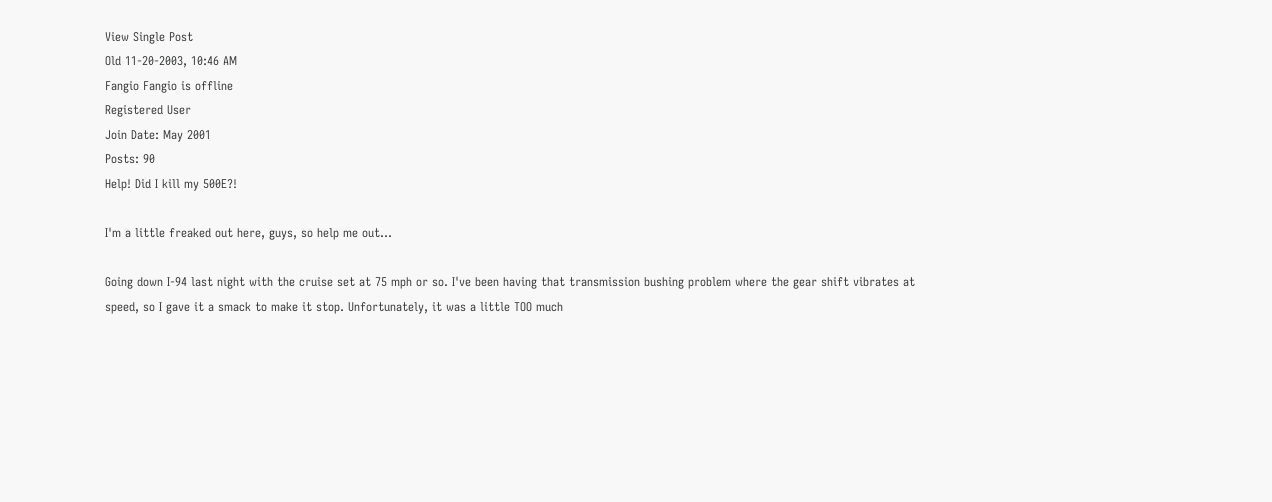View Single Post
Old 11-20-2003, 10:46 AM
Fangio Fangio is offline
Registered User
Join Date: May 2001
Posts: 90
Help! Did I kill my 500E?!

I'm a little freaked out here, guys, so help me out...

Going down I-94 last night with the cruise set at 75 mph or so. I've been having that transmission bushing problem where the gear shift vibrates at speed, so I gave it a smack to make it stop. Unfortunately, it was a little TOO much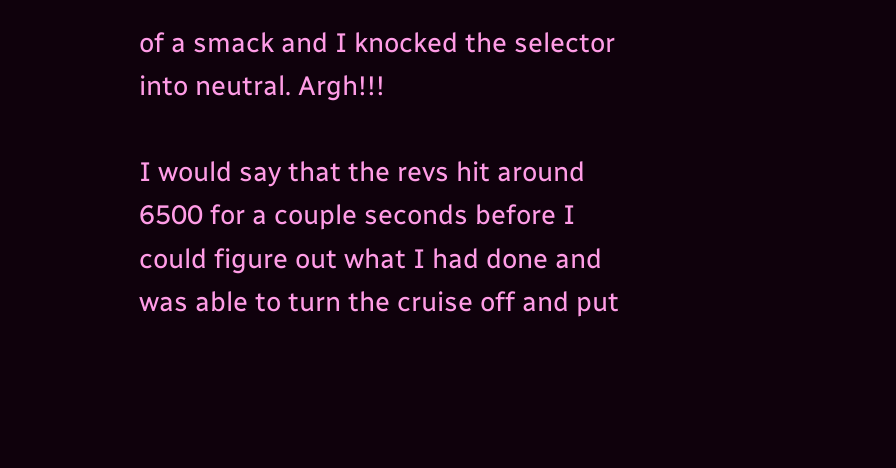of a smack and I knocked the selector into neutral. Argh!!!

I would say that the revs hit around 6500 for a couple seconds before I could figure out what I had done and was able to turn the cruise off and put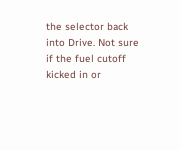the selector back into Drive. Not sure if the fuel cutoff kicked in or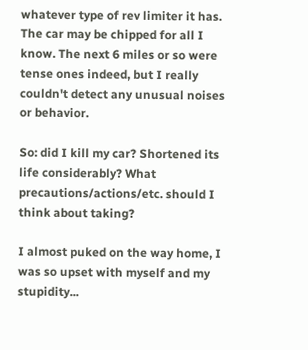whatever type of rev limiter it has. The car may be chipped for all I know. The next 6 miles or so were tense ones indeed, but I really couldn't detect any unusual noises or behavior.

So: did I kill my car? Shortened its life considerably? What precautions/actions/etc. should I think about taking?

I almost puked on the way home, I was so upset with myself and my stupidity...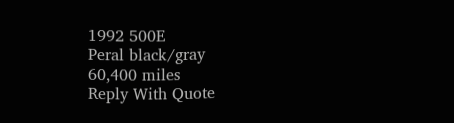1992 500E
Peral black/gray
60,400 miles
Reply With Quote